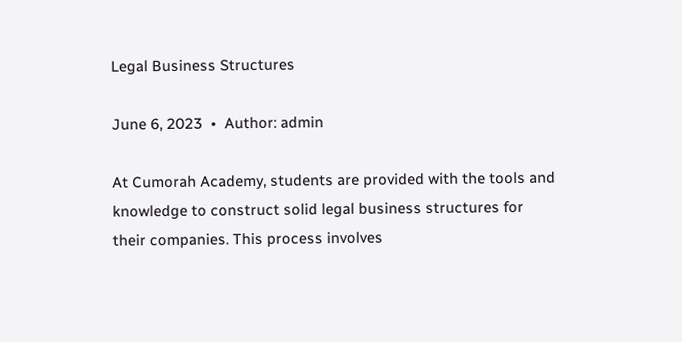Legal Business Structures

June 6, 2023  •  Author: admin

At Cumorah Academy, students are provided with the tools and knowledge to construct solid legal business structures for their companies. This process involves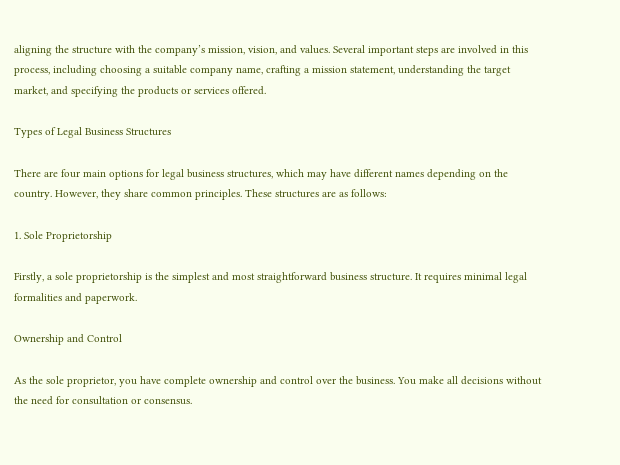aligning the structure with the company’s mission, vision, and values. Several important steps are involved in this process, including choosing a suitable company name, crafting a mission statement, understanding the target market, and specifying the products or services offered.

Types of Legal Business Structures

There are four main options for legal business structures, which may have different names depending on the country. However, they share common principles. These structures are as follows:

1. Sole Proprietorship

Firstly, a sole proprietorship is the simplest and most straightforward business structure. It requires minimal legal formalities and paperwork.

Ownership and Control

As the sole proprietor, you have complete ownership and control over the business. You make all decisions without the need for consultation or consensus.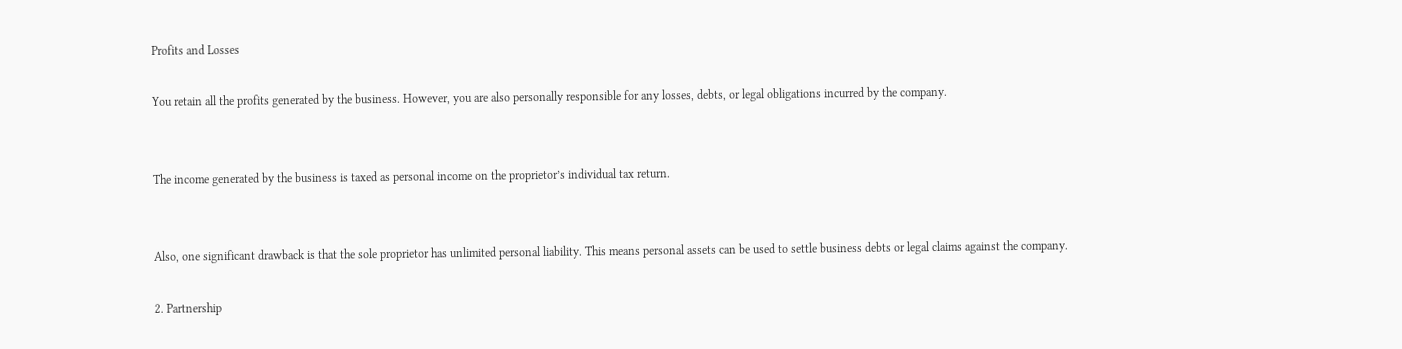Profits and Losses

You retain all the profits generated by the business. However, you are also personally responsible for any losses, debts, or legal obligations incurred by the company.


The income generated by the business is taxed as personal income on the proprietor’s individual tax return.


Also, one significant drawback is that the sole proprietor has unlimited personal liability. This means personal assets can be used to settle business debts or legal claims against the company.

2. Partnership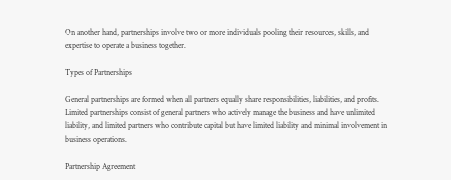On another hand, partnerships involve two or more individuals pooling their resources, skills, and expertise to operate a business together.

Types of Partnerships

General partnerships are formed when all partners equally share responsibilities, liabilities, and profits. Limited partnerships consist of general partners who actively manage the business and have unlimited liability, and limited partners who contribute capital but have limited liability and minimal involvement in business operations.

Partnership Agreement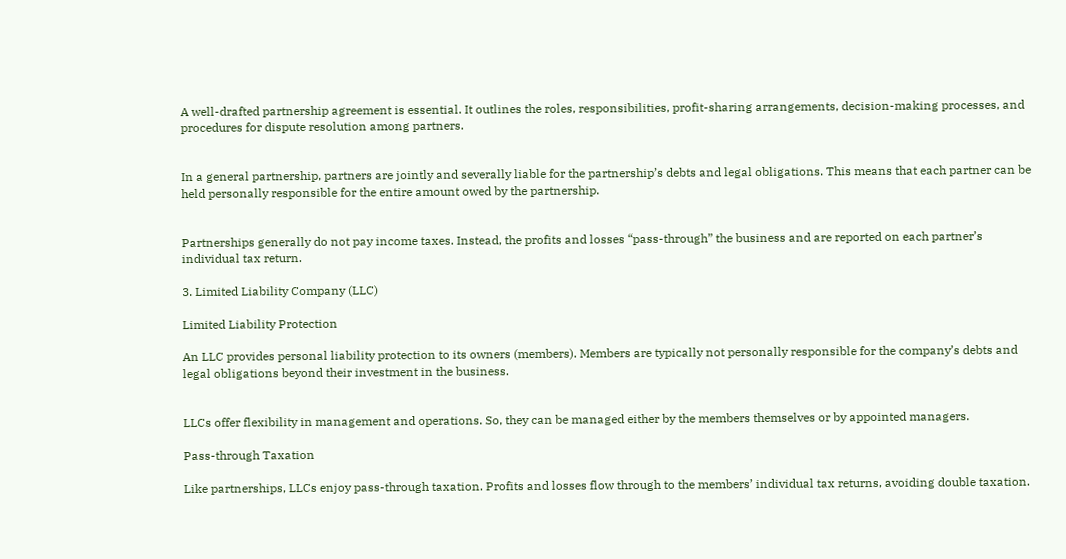A well-drafted partnership agreement is essential. It outlines the roles, responsibilities, profit-sharing arrangements, decision-making processes, and procedures for dispute resolution among partners.


In a general partnership, partners are jointly and severally liable for the partnership’s debts and legal obligations. This means that each partner can be held personally responsible for the entire amount owed by the partnership.


Partnerships generally do not pay income taxes. Instead, the profits and losses “pass-through” the business and are reported on each partner’s individual tax return.

3. Limited Liability Company (LLC)

Limited Liability Protection

An LLC provides personal liability protection to its owners (members). Members are typically not personally responsible for the company’s debts and legal obligations beyond their investment in the business.


LLCs offer flexibility in management and operations. So, they can be managed either by the members themselves or by appointed managers.

Pass-through Taxation

Like partnerships, LLCs enjoy pass-through taxation. Profits and losses flow through to the members’ individual tax returns, avoiding double taxation.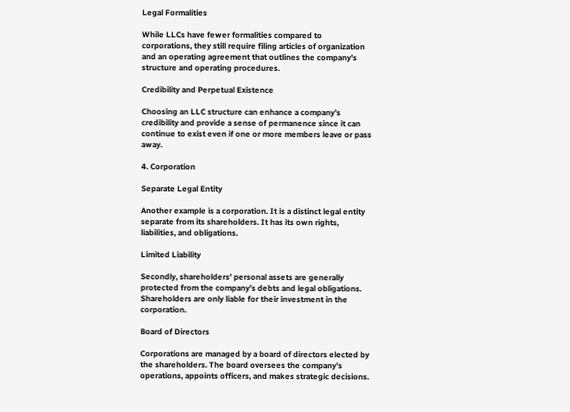Legal Formalities

While LLCs have fewer formalities compared to corporations, they still require filing articles of organization and an operating agreement that outlines the company’s structure and operating procedures.

Credibility and Perpetual Existence

Choosing an LLC structure can enhance a company’s credibility and provide a sense of permanence since it can continue to exist even if one or more members leave or pass away.

4. Corporation

Separate Legal Entity

Another example is a corporation. It is a distinct legal entity separate from its shareholders. It has its own rights, liabilities, and obligations.

Limited Liability

Secondly, shareholders’ personal assets are generally protected from the company’s debts and legal obligations. Shareholders are only liable for their investment in the corporation.

Board of Directors

Corporations are managed by a board of directors elected by the shareholders. The board oversees the company’s operations, appoints officers, and makes strategic decisions.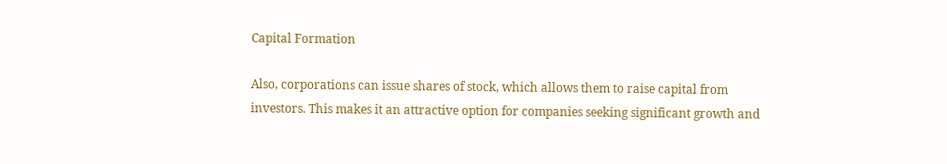Capital Formation

Also, corporations can issue shares of stock, which allows them to raise capital from investors. This makes it an attractive option for companies seeking significant growth and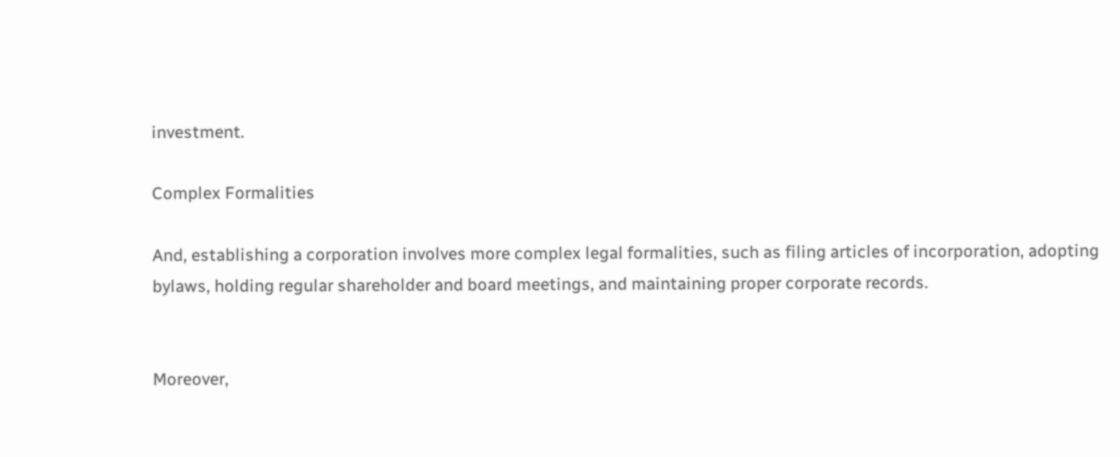investment.

Complex Formalities

And, establishing a corporation involves more complex legal formalities, such as filing articles of incorporation, adopting bylaws, holding regular shareholder and board meetings, and maintaining proper corporate records.


Moreover,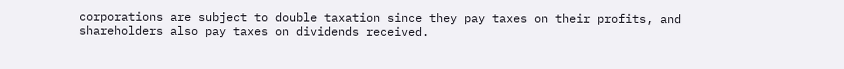corporations are subject to double taxation since they pay taxes on their profits, and shareholders also pay taxes on dividends received.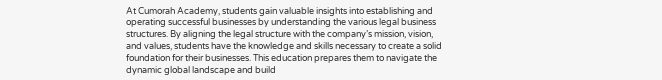At Cumorah Academy, students gain valuable insights into establishing and operating successful businesses by understanding the various legal business structures. By aligning the legal structure with the company’s mission, vision, and values, students have the knowledge and skills necessary to create a solid foundation for their businesses. This education prepares them to navigate the dynamic global landscape and build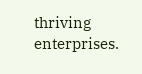thriving enterprises.